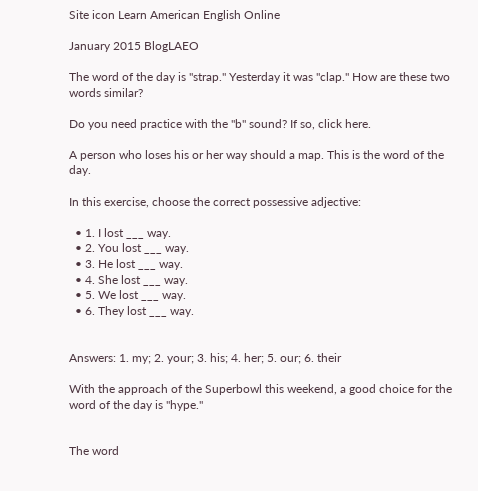Site icon Learn American English Online

January 2015 BlogLAEO

The word of the day is "strap." Yesterday it was "clap." How are these two words similar?

Do you need practice with the "b" sound? If so, click here.

A person who loses his or her way should a map. This is the word of the day.

In this exercise, choose the correct possessive adjective:

  • 1. I lost ___ way.
  • 2. You lost ___ way.
  • 3. He lost ___ way.
  • 4. She lost ___ way.
  • 5. We lost ___ way.
  • 6. They lost ___ way.


Answers: 1. my; 2. your; 3. his; 4. her; 5. our; 6. their

With the approach of the Superbowl this weekend, a good choice for the word of the day is "hype."


The word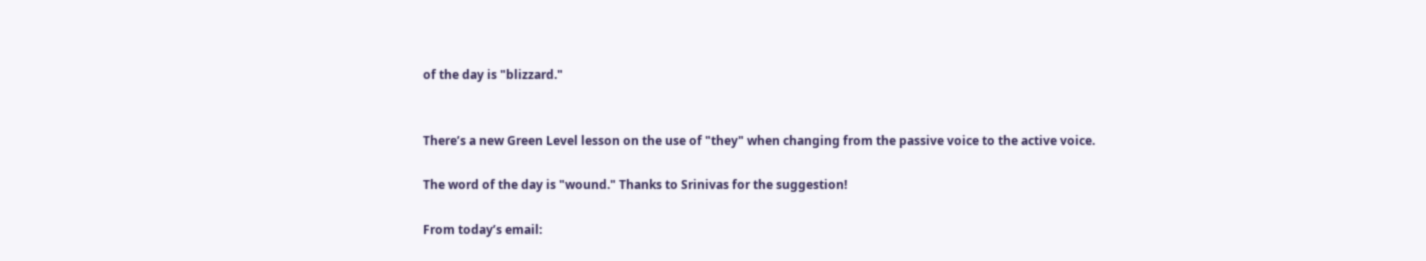of the day is "blizzard."


There’s a new Green Level lesson on the use of "they" when changing from the passive voice to the active voice.

The word of the day is "wound." Thanks to Srinivas for the suggestion!

From today’s email: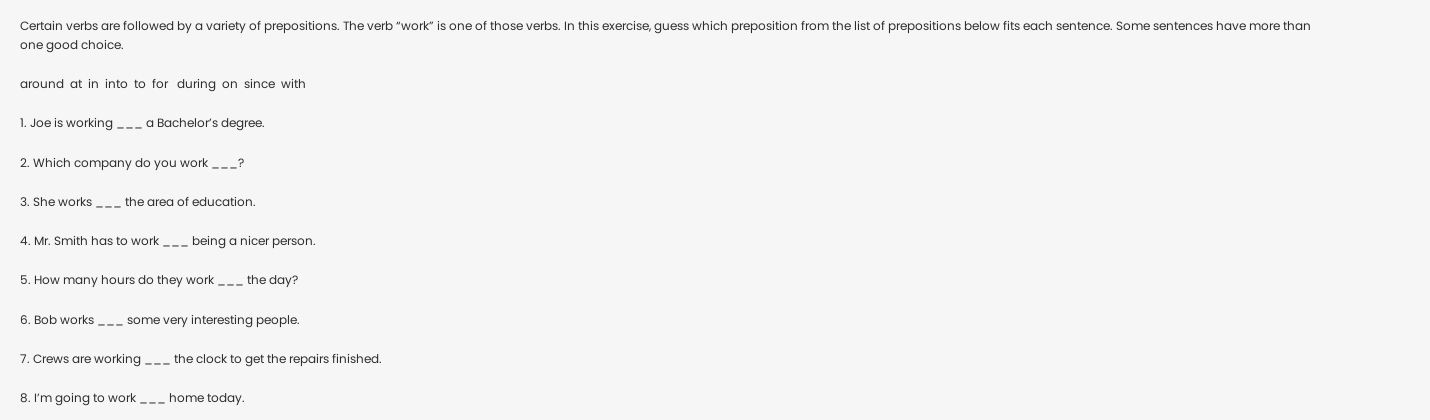Certain verbs are followed by a variety of prepositions. The verb “work” is one of those verbs. In this exercise, guess which preposition from the list of prepositions below fits each sentence. Some sentences have more than one good choice.

around  at  in  into  to  for   during  on  since  with

1. Joe is working ___ a Bachelor’s degree.

2. Which company do you work ___?

3. She works ___ the area of education.

4. Mr. Smith has to work ___ being a nicer person.

5. How many hours do they work ___ the day?

6. Bob works ___ some very interesting people.

7. Crews are working ___ the clock to get the repairs finished.

8. I’m going to work ___ home today.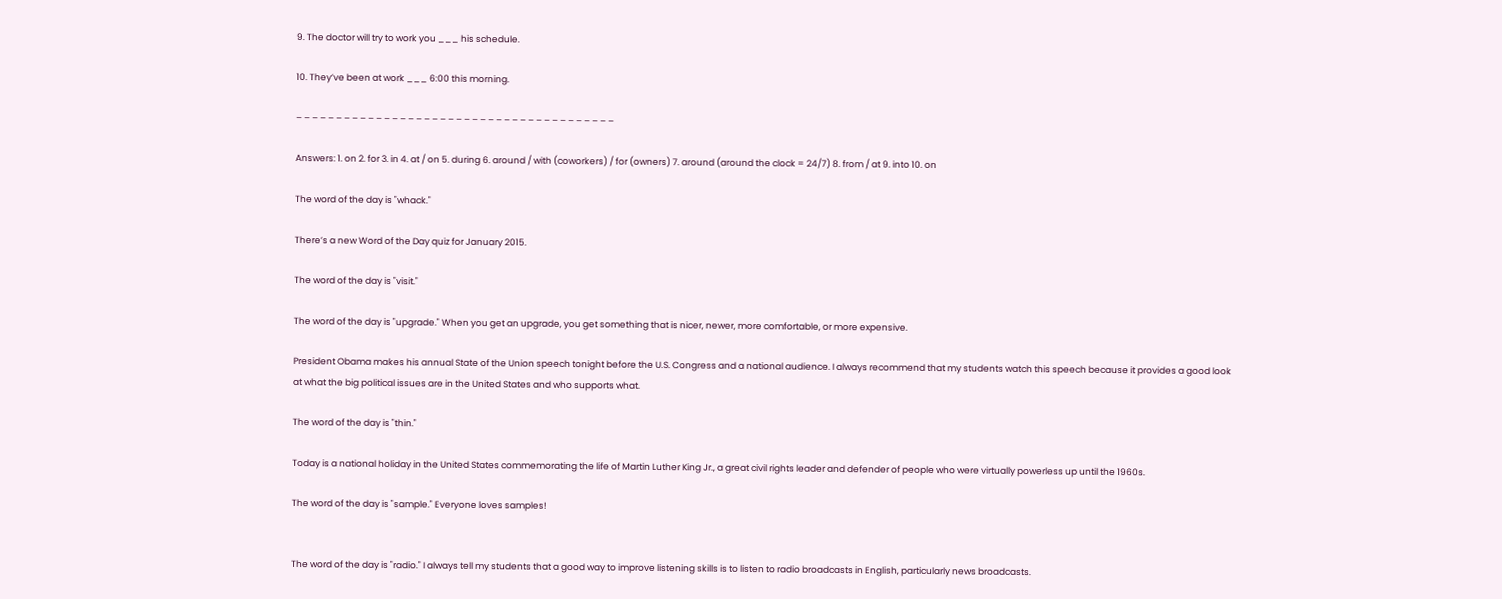9. The doctor will try to work you ___ his schedule.

10. They’ve been at work ___ 6:00 this morning.

– – – – – – – – – – – – – – – – – – – – – – – – – – – – – – – – – – – – – – – –

Answers: 1. on 2. for 3. in 4. at / on 5. during 6. around / with (coworkers) / for (owners) 7. around (around the clock = 24/7) 8. from / at 9. into 10. on

The word of the day is "whack."

There’s a new Word of the Day quiz for January 2015.

The word of the day is "visit."

The word of the day is "upgrade." When you get an upgrade, you get something that is nicer, newer, more comfortable, or more expensive.

President Obama makes his annual State of the Union speech tonight before the U.S. Congress and a national audience. I always recommend that my students watch this speech because it provides a good look at what the big political issues are in the United States and who supports what.

The word of the day is "thin."

Today is a national holiday in the United States commemorating the life of Martin Luther King Jr., a great civil rights leader and defender of people who were virtually powerless up until the 1960s.

The word of the day is "sample." Everyone loves samples!


The word of the day is "radio." I always tell my students that a good way to improve listening skills is to listen to radio broadcasts in English, particularly news broadcasts.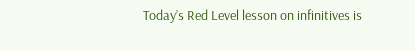Today’s Red Level lesson on infinitives is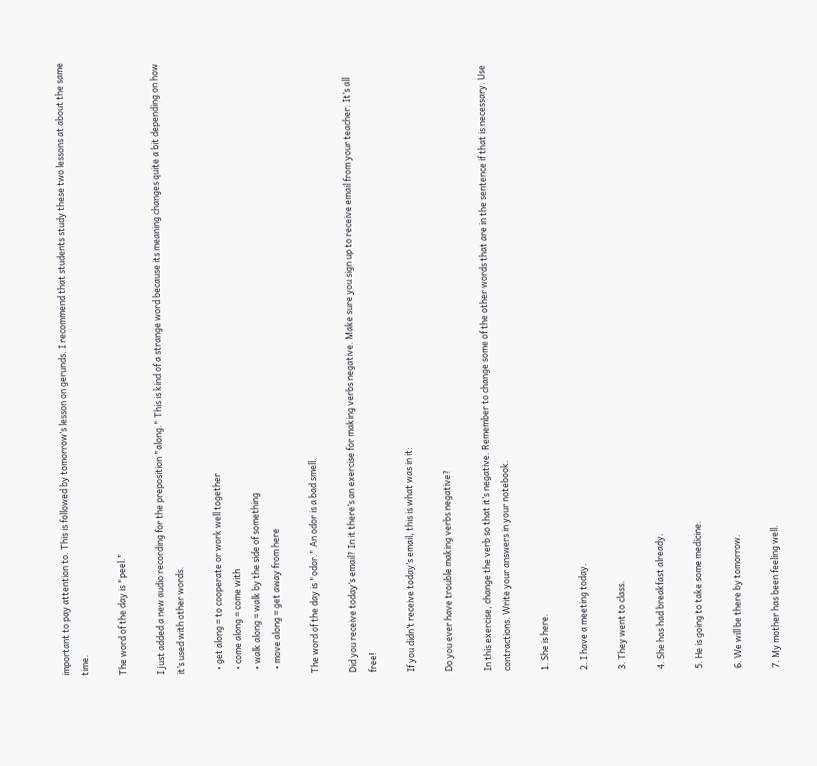important to pay attention to. This is followed by tomorrow’s lesson on gerunds. I recommend that students study these two lessons at about the same time.

The word of the day is "peel."

I just added a new audio recording for the preposition "along." This is kind of a strange word because its meaning changes quite a bit depending on how it’s used with other words.

  • get along = to cooperate or work well together
  • come along = come with
  • walk along = walk by the side of something
  • move along = get away from here

The word of the day is "odor." An odor is a bad smell.

Did you receive today’s email? In it there’s an exercise for making verbs negative. Make sure you sign up to receive email from your teacher. It’s all free!

If you didn’t receive today’s email, this is what was in it:

Do you ever have trouble making verbs negative?

In this exercise, change the verb so that it’s negative. Remember to change some of the other words that are in the sentence if that is necessary. Use contractions. Write your answers in your notebook.

1. She is here.

2. I have a meeting today.

3. They went to class.

4. She has had breakfast already.

5. He is going to take some medicine.

6. We will be there by tomorrow.

7. My mother has been feeling well.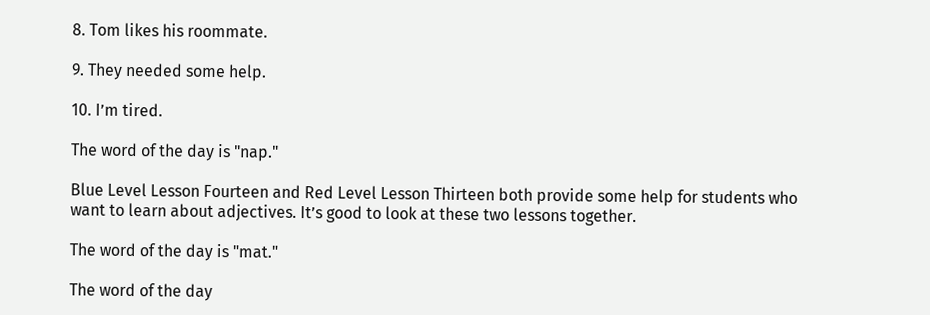8. Tom likes his roommate.

9. They needed some help.

10. I’m tired.

The word of the day is "nap."

Blue Level Lesson Fourteen and Red Level Lesson Thirteen both provide some help for students who want to learn about adjectives. It’s good to look at these two lessons together.

The word of the day is "mat."

The word of the day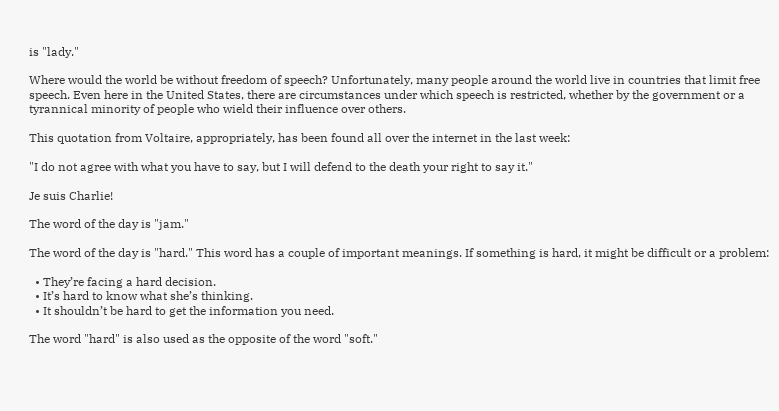is "lady."

Where would the world be without freedom of speech? Unfortunately, many people around the world live in countries that limit free speech. Even here in the United States, there are circumstances under which speech is restricted, whether by the government or a tyrannical minority of people who wield their influence over others.

This quotation from Voltaire, appropriately, has been found all over the internet in the last week:

"I do not agree with what you have to say, but I will defend to the death your right to say it."

Je suis Charlie!

The word of the day is "jam."

The word of the day is "hard." This word has a couple of important meanings. If something is hard, it might be difficult or a problem:

  • They’re facing a hard decision.
  • It’s hard to know what she’s thinking.
  • It shouldn’t be hard to get the information you need.

The word "hard" is also used as the opposite of the word "soft."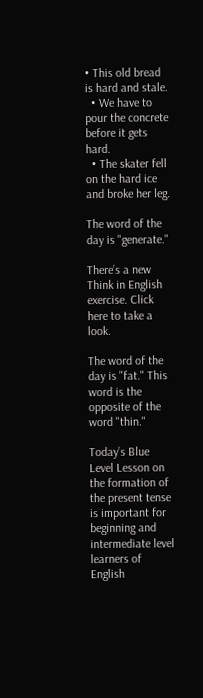• This old bread is hard and stale.
  • We have to pour the concrete before it gets hard.
  • The skater fell on the hard ice and broke her leg.

The word of the day is "generate."

There’s a new Think in English exercise. Click here to take a look.

The word of the day is "fat." This word is the opposite of the word "thin."

Today’s Blue Level Lesson on the formation of the present tense is important for beginning and intermediate level learners of English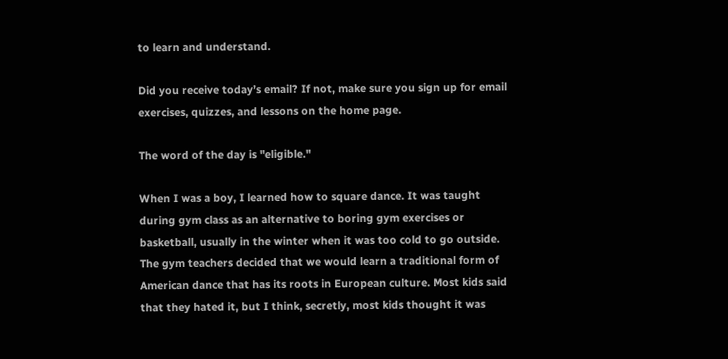to learn and understand.

Did you receive today’s email? If not, make sure you sign up for email exercises, quizzes, and lessons on the home page.

The word of the day is "eligible."

When I was a boy, I learned how to square dance. It was taught during gym class as an alternative to boring gym exercises or basketball, usually in the winter when it was too cold to go outside. The gym teachers decided that we would learn a traditional form of American dance that has its roots in European culture. Most kids said that they hated it, but I think, secretly, most kids thought it was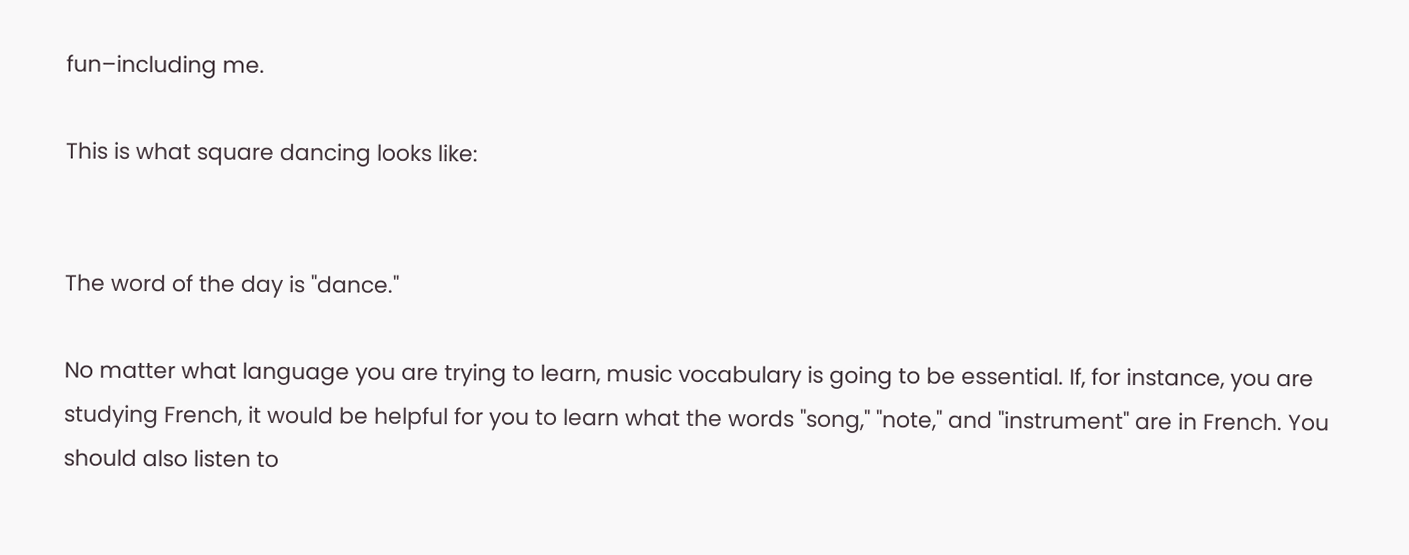fun–including me.

This is what square dancing looks like:


The word of the day is "dance."

No matter what language you are trying to learn, music vocabulary is going to be essential. If, for instance, you are studying French, it would be helpful for you to learn what the words "song," "note," and "instrument" are in French. You should also listen to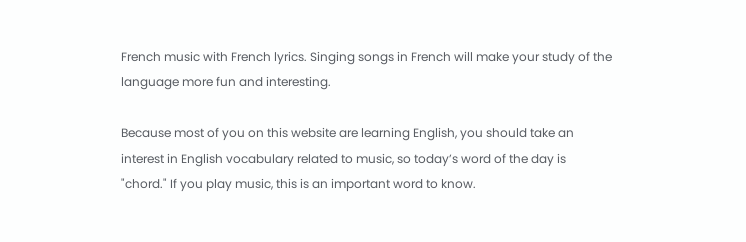French music with French lyrics. Singing songs in French will make your study of the language more fun and interesting.

Because most of you on this website are learning English, you should take an interest in English vocabulary related to music, so today’s word of the day is "chord." If you play music, this is an important word to know.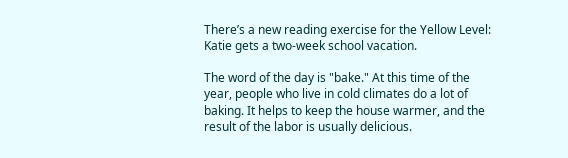There’s a new reading exercise for the Yellow Level: Katie gets a two-week school vacation.

The word of the day is "bake." At this time of the year, people who live in cold climates do a lot of baking. It helps to keep the house warmer, and the result of the labor is usually delicious.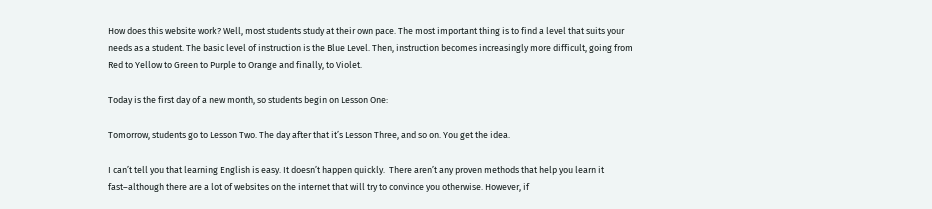How does this website work? Well, most students study at their own pace. The most important thing is to find a level that suits your needs as a student. The basic level of instruction is the Blue Level. Then, instruction becomes increasingly more difficult, going from Red to Yellow to Green to Purple to Orange and finally, to Violet.

Today is the first day of a new month, so students begin on Lesson One:

Tomorrow, students go to Lesson Two. The day after that it’s Lesson Three, and so on. You get the idea.

I can’t tell you that learning English is easy. It doesn’t happen quickly.  There aren’t any proven methods that help you learn it fast–although there are a lot of websites on the internet that will try to convince you otherwise. However, if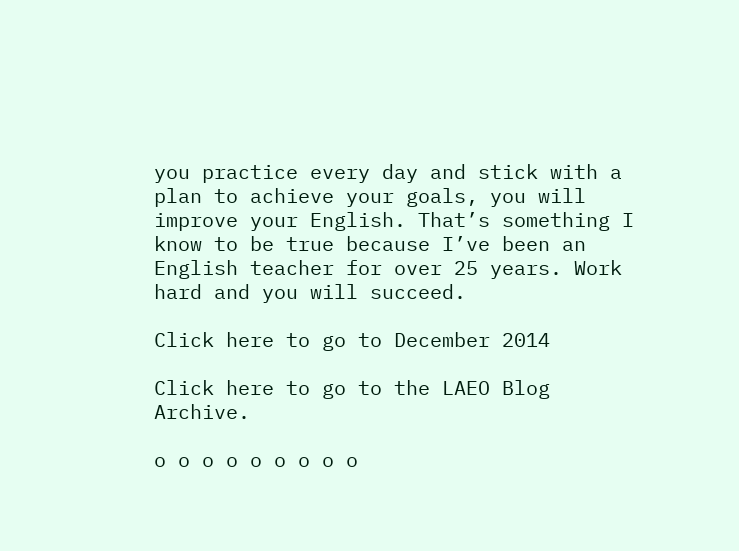you practice every day and stick with a plan to achieve your goals, you will improve your English. That’s something I know to be true because I’ve been an English teacher for over 25 years. Work hard and you will succeed.

Click here to go to December 2014

Click here to go to the LAEO Blog Archive.

o o o o o o o o o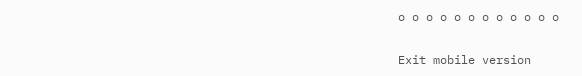o o o o o o o o o o o o

Exit mobile version